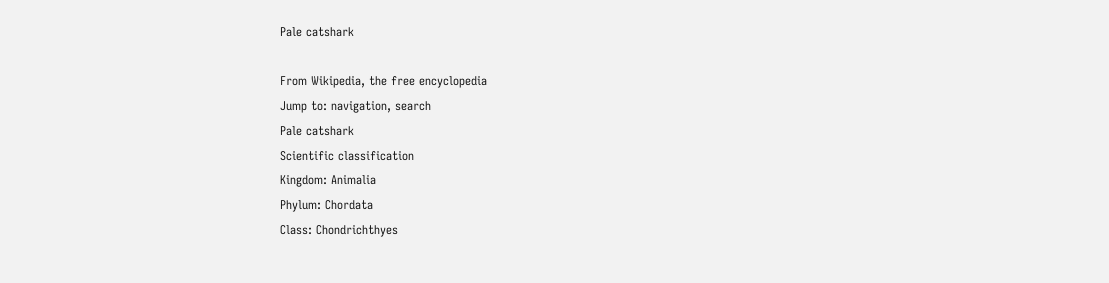Pale catshark

From Wikipedia, the free encyclopedia
Jump to: navigation, search
Pale catshark
Scientific classification
Kingdom: Animalia
Phylum: Chordata
Class: Chondrichthyes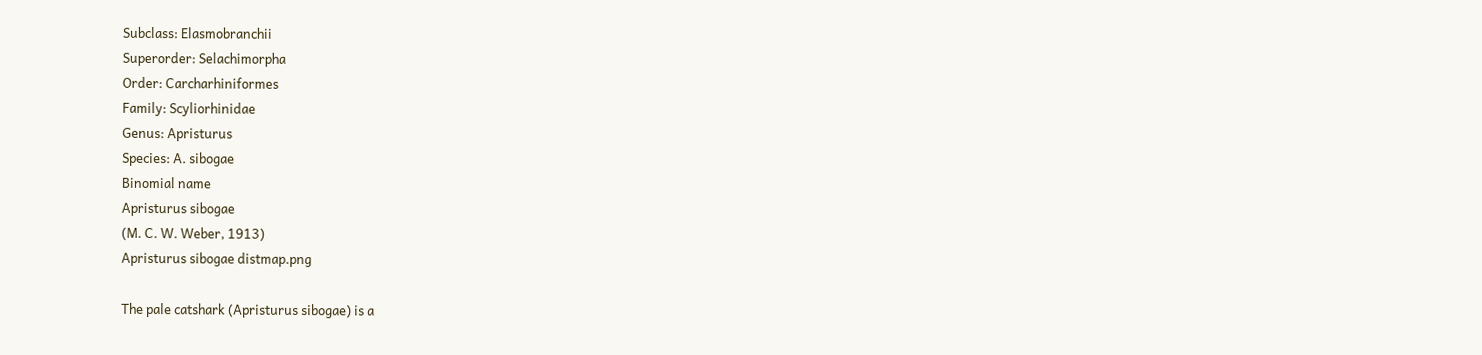Subclass: Elasmobranchii
Superorder: Selachimorpha
Order: Carcharhiniformes
Family: Scyliorhinidae
Genus: Apristurus
Species: A. sibogae
Binomial name
Apristurus sibogae
(M. C. W. Weber, 1913)
Apristurus sibogae distmap.png

The pale catshark (Apristurus sibogae) is a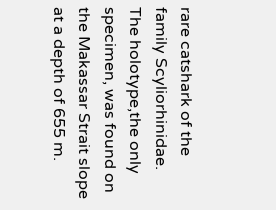rare catshark of the family Scyliorhinidae. The holotype,the only specimen, was found on the Makassar Strait slope at a depth of 655 m.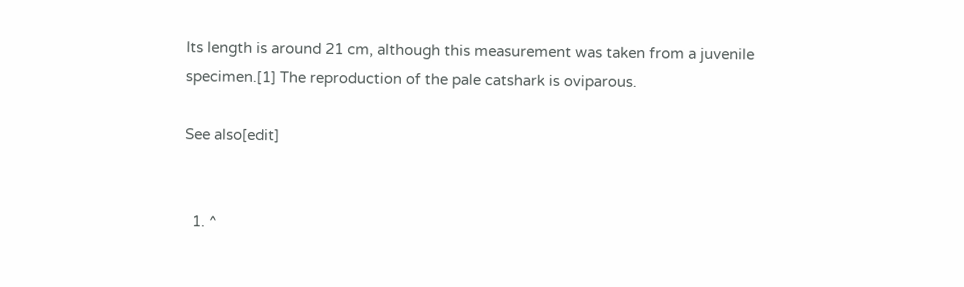Its length is around 21 cm, although this measurement was taken from a juvenile specimen.[1] The reproduction of the pale catshark is oviparous.

See also[edit]


  1. ^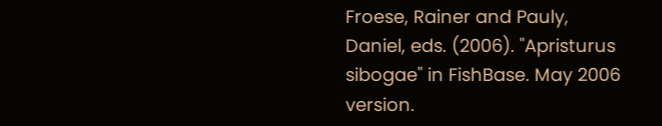Froese, Rainer and Pauly, Daniel, eds. (2006). "Apristurus sibogae" in FishBase. May 2006 version.